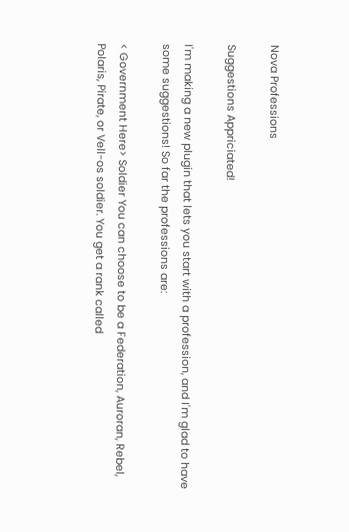Nova Professions

Suggestions Appriciated!

I'm making a new plugin that lets you start with a profession, and I'm glad to have some suggestions! So far the professions are:

< Government Here> Soldier You can choose to be a Federation, Auroran, Rebel, Polaris, Pirate, or Vell-os soldier. You get a rank called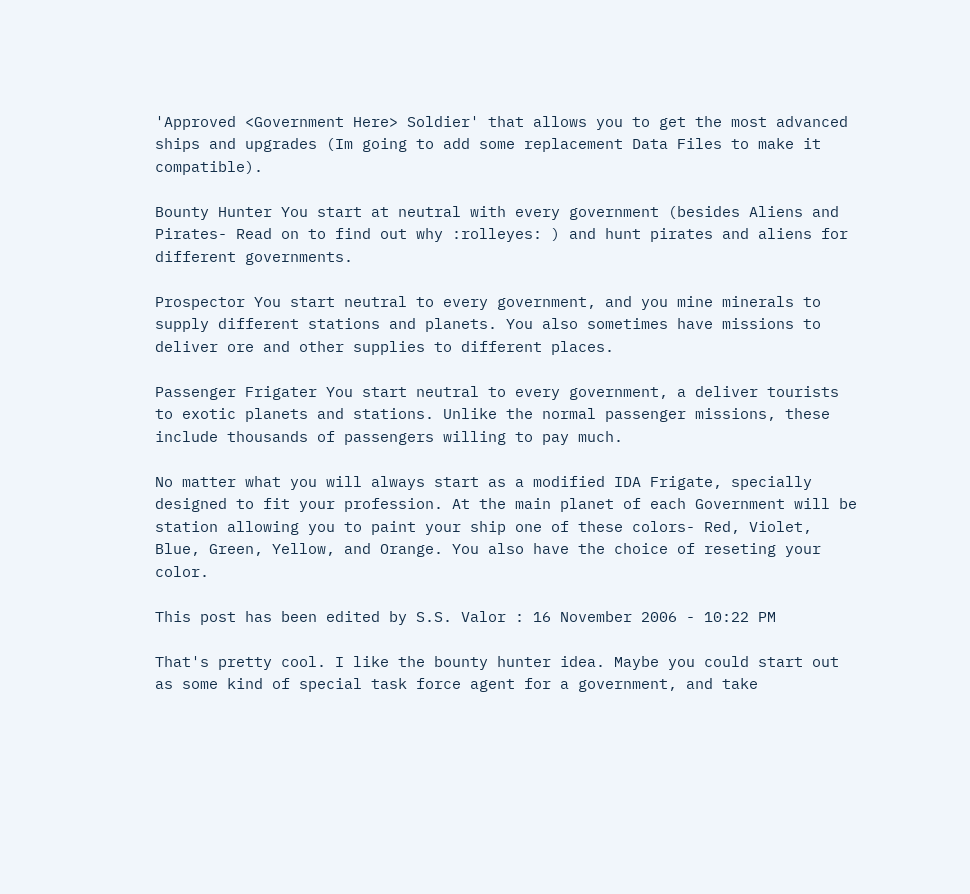'Approved <Government Here> Soldier' that allows you to get the most advanced ships and upgrades (Im going to add some replacement Data Files to make it compatible).

Bounty Hunter You start at neutral with every government (besides Aliens and Pirates- Read on to find out why :rolleyes: ) and hunt pirates and aliens for different governments.

Prospector You start neutral to every government, and you mine minerals to supply different stations and planets. You also sometimes have missions to deliver ore and other supplies to different places.

Passenger Frigater You start neutral to every government, a deliver tourists to exotic planets and stations. Unlike the normal passenger missions, these include thousands of passengers willing to pay much.

No matter what you will always start as a modified IDA Frigate, specially designed to fit your profession. At the main planet of each Government will be station allowing you to paint your ship one of these colors- Red, Violet, Blue, Green, Yellow, and Orange. You also have the choice of reseting your color.

This post has been edited by S.S. Valor : 16 November 2006 - 10:22 PM

That's pretty cool. I like the bounty hunter idea. Maybe you could start out as some kind of special task force agent for a government, and take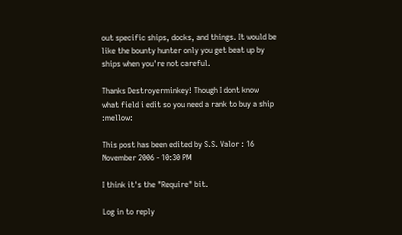out specific ships, docks, and things. It would be like the bounty hunter only you get beat up by ships when you're not careful.

Thanks Destroyerminkey! Though I dont know what field i edit so you need a rank to buy a ship :mellow:

This post has been edited by S.S. Valor : 16 November 2006 - 10:30 PM

I think it's the "Require" bit.

Log in to reply